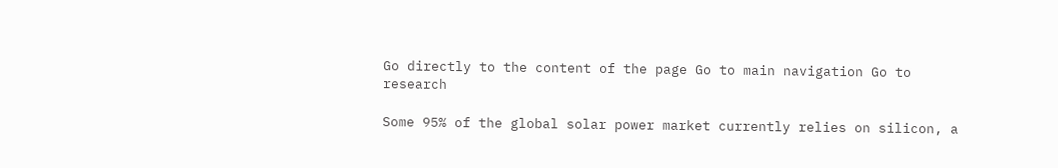Go directly to the content of the page Go to main navigation Go to research

Some 95% of the global solar power market currently relies on silicon, a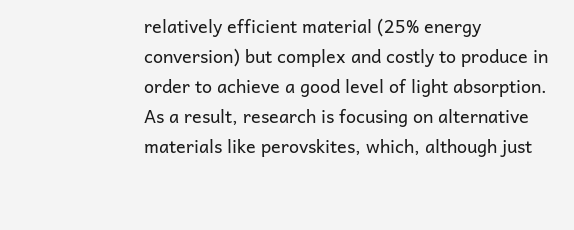relatively efficient material (25% energy conversion) but complex and costly to produce in order to achieve a good level of light absorption. As a result, research is focusing on alternative materials like perovskites, which, although just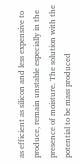as efficient as silicon and less expensive to produce, remain unstable especially in the presence of moisture. The solution with the potential to be mass produced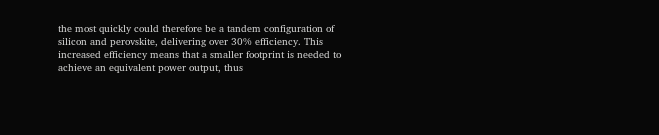the most quickly could therefore be a tandem configuration of silicon and perovskite, delivering over 30% efficiency. This increased efficiency means that a smaller footprint is needed to achieve an equivalent power output, thus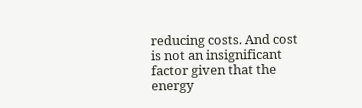reducing costs. And cost is not an insignificant factor given that the energy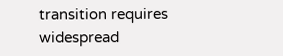transition requires widespread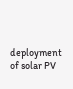deployment of solar PV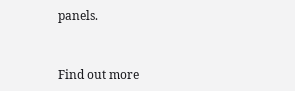panels.


Find out more